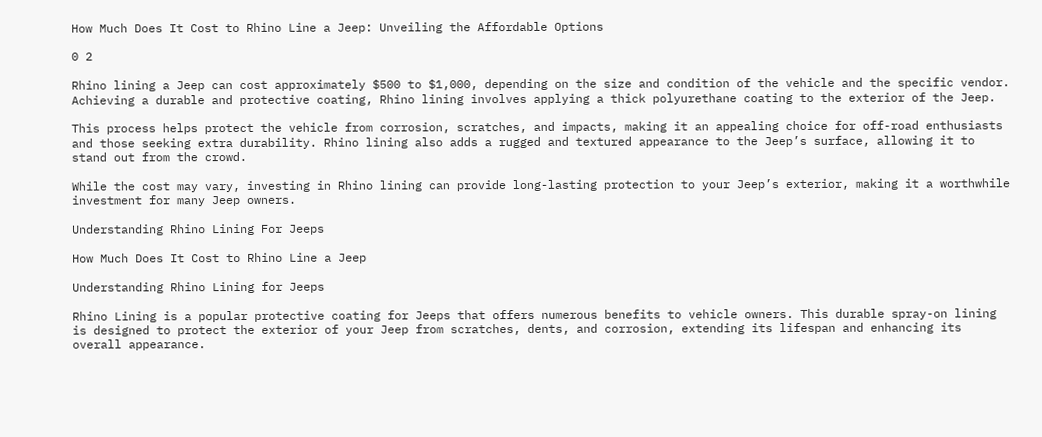How Much Does It Cost to Rhino Line a Jeep: Unveiling the Affordable Options

0 2

Rhino lining a Jeep can cost approximately $500 to $1,000, depending on the size and condition of the vehicle and the specific vendor. Achieving a durable and protective coating, Rhino lining involves applying a thick polyurethane coating to the exterior of the Jeep.

This process helps protect the vehicle from corrosion, scratches, and impacts, making it an appealing choice for off-road enthusiasts and those seeking extra durability. Rhino lining also adds a rugged and textured appearance to the Jeep’s surface, allowing it to stand out from the crowd.

While the cost may vary, investing in Rhino lining can provide long-lasting protection to your Jeep’s exterior, making it a worthwhile investment for many Jeep owners.

Understanding Rhino Lining For Jeeps

How Much Does It Cost to Rhino Line a Jeep

Understanding Rhino Lining for Jeeps

Rhino Lining is a popular protective coating for Jeeps that offers numerous benefits to vehicle owners. This durable spray-on lining is designed to protect the exterior of your Jeep from scratches, dents, and corrosion, extending its lifespan and enhancing its overall appearance.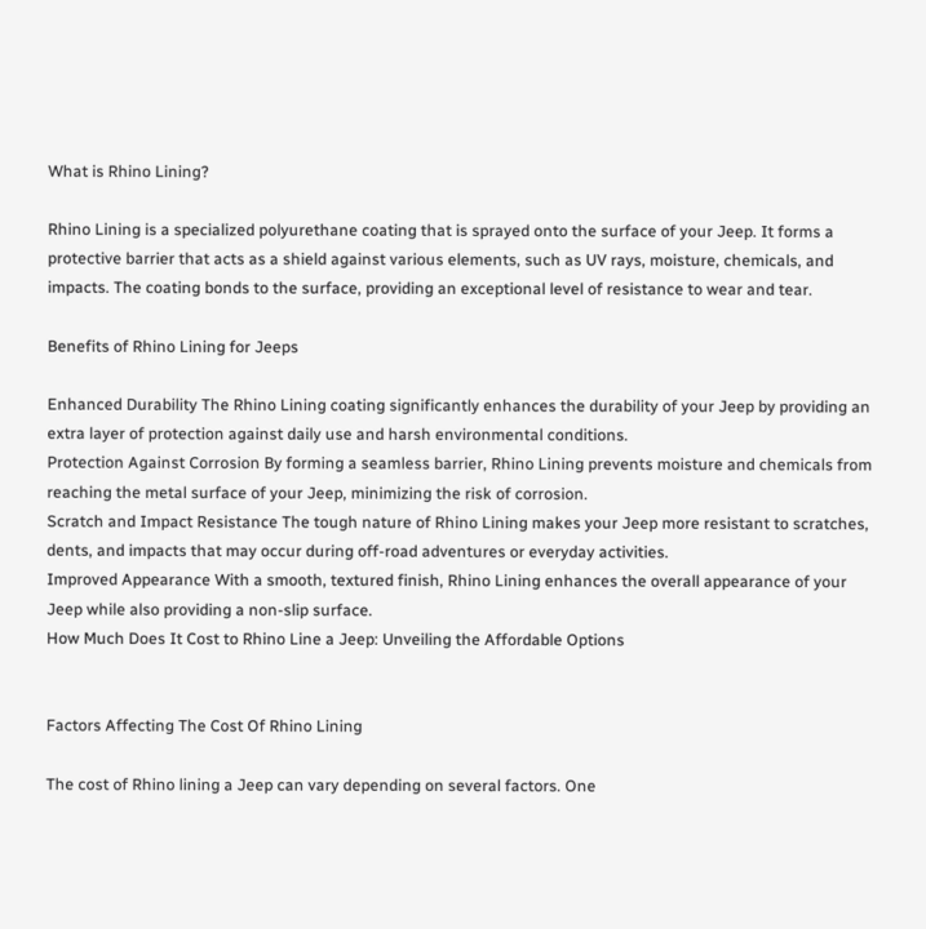What is Rhino Lining?

Rhino Lining is a specialized polyurethane coating that is sprayed onto the surface of your Jeep. It forms a protective barrier that acts as a shield against various elements, such as UV rays, moisture, chemicals, and impacts. The coating bonds to the surface, providing an exceptional level of resistance to wear and tear.

Benefits of Rhino Lining for Jeeps

Enhanced Durability The Rhino Lining coating significantly enhances the durability of your Jeep by providing an extra layer of protection against daily use and harsh environmental conditions.
Protection Against Corrosion By forming a seamless barrier, Rhino Lining prevents moisture and chemicals from reaching the metal surface of your Jeep, minimizing the risk of corrosion.
Scratch and Impact Resistance The tough nature of Rhino Lining makes your Jeep more resistant to scratches, dents, and impacts that may occur during off-road adventures or everyday activities.
Improved Appearance With a smooth, textured finish, Rhino Lining enhances the overall appearance of your Jeep while also providing a non-slip surface.
How Much Does It Cost to Rhino Line a Jeep: Unveiling the Affordable Options


Factors Affecting The Cost Of Rhino Lining

The cost of Rhino lining a Jeep can vary depending on several factors. One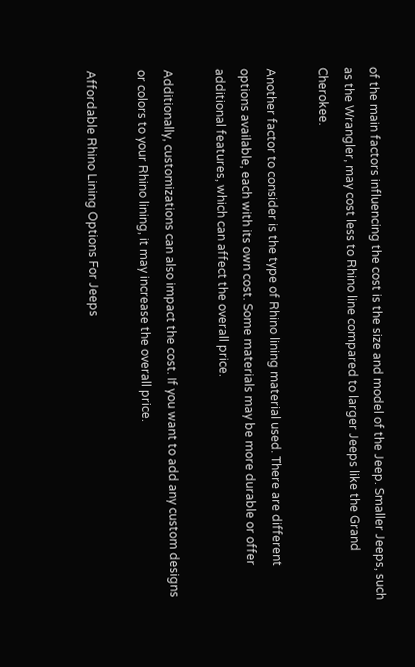of the main factors influencing the cost is the size and model of the Jeep. Smaller Jeeps, such as the Wrangler, may cost less to Rhino line compared to larger Jeeps like the Grand Cherokee.

Another factor to consider is the type of Rhino lining material used. There are different options available, each with its own cost. Some materials may be more durable or offer additional features, which can affect the overall price.

Additionally, customizations can also impact the cost. If you want to add any custom designs or colors to your Rhino lining, it may increase the overall price.

Affordable Rhino Lining Options For Jeeps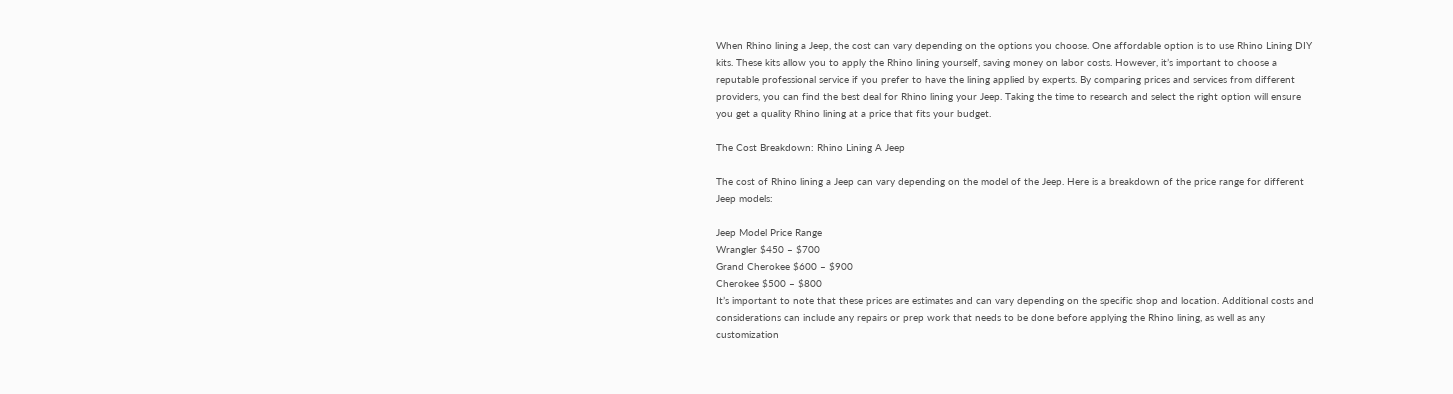When Rhino lining a Jeep, the cost can vary depending on the options you choose. One affordable option is to use Rhino Lining DIY kits. These kits allow you to apply the Rhino lining yourself, saving money on labor costs. However, it’s important to choose a reputable professional service if you prefer to have the lining applied by experts. By comparing prices and services from different providers, you can find the best deal for Rhino lining your Jeep. Taking the time to research and select the right option will ensure you get a quality Rhino lining at a price that fits your budget.

The Cost Breakdown: Rhino Lining A Jeep

The cost of Rhino lining a Jeep can vary depending on the model of the Jeep. Here is a breakdown of the price range for different Jeep models:

Jeep Model Price Range
Wrangler $450 – $700
Grand Cherokee $600 – $900
Cherokee $500 – $800
It’s important to note that these prices are estimates and can vary depending on the specific shop and location. Additional costs and considerations can include any repairs or prep work that needs to be done before applying the Rhino lining, as well as any customization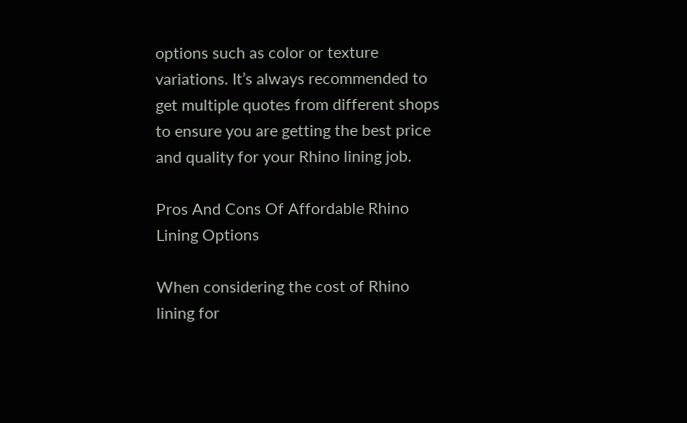options such as color or texture variations. It’s always recommended to get multiple quotes from different shops to ensure you are getting the best price and quality for your Rhino lining job.

Pros And Cons Of Affordable Rhino Lining Options

When considering the cost of Rhino lining for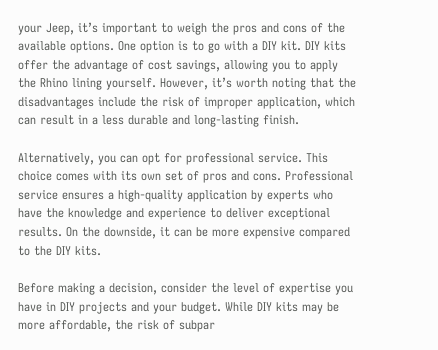your Jeep, it’s important to weigh the pros and cons of the available options. One option is to go with a DIY kit. DIY kits offer the advantage of cost savings, allowing you to apply the Rhino lining yourself. However, it’s worth noting that the disadvantages include the risk of improper application, which can result in a less durable and long-lasting finish.

Alternatively, you can opt for professional service. This choice comes with its own set of pros and cons. Professional service ensures a high-quality application by experts who have the knowledge and experience to deliver exceptional results. On the downside, it can be more expensive compared to the DIY kits.

Before making a decision, consider the level of expertise you have in DIY projects and your budget. While DIY kits may be more affordable, the risk of subpar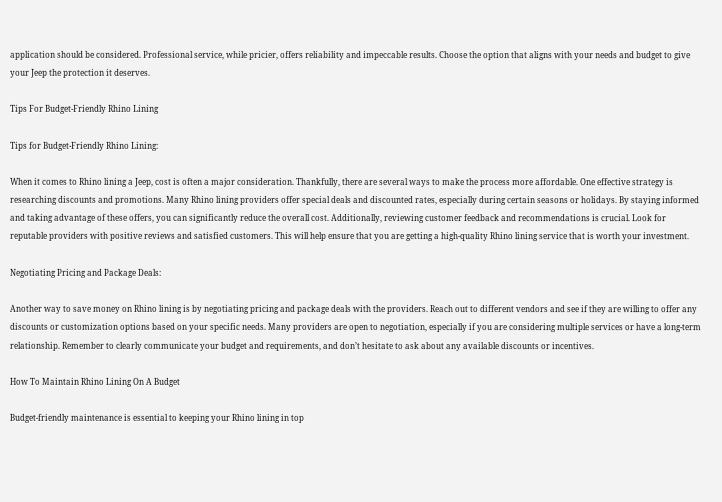application should be considered. Professional service, while pricier, offers reliability and impeccable results. Choose the option that aligns with your needs and budget to give your Jeep the protection it deserves.

Tips For Budget-Friendly Rhino Lining

Tips for Budget-Friendly Rhino Lining:

When it comes to Rhino lining a Jeep, cost is often a major consideration. Thankfully, there are several ways to make the process more affordable. One effective strategy is researching discounts and promotions. Many Rhino lining providers offer special deals and discounted rates, especially during certain seasons or holidays. By staying informed and taking advantage of these offers, you can significantly reduce the overall cost. Additionally, reviewing customer feedback and recommendations is crucial. Look for reputable providers with positive reviews and satisfied customers. This will help ensure that you are getting a high-quality Rhino lining service that is worth your investment.

Negotiating Pricing and Package Deals:

Another way to save money on Rhino lining is by negotiating pricing and package deals with the providers. Reach out to different vendors and see if they are willing to offer any discounts or customization options based on your specific needs. Many providers are open to negotiation, especially if you are considering multiple services or have a long-term relationship. Remember to clearly communicate your budget and requirements, and don’t hesitate to ask about any available discounts or incentives.

How To Maintain Rhino Lining On A Budget

Budget-friendly maintenance is essential to keeping your Rhino lining in top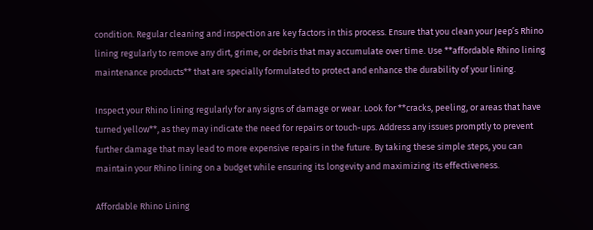condition. Regular cleaning and inspection are key factors in this process. Ensure that you clean your Jeep’s Rhino lining regularly to remove any dirt, grime, or debris that may accumulate over time. Use **affordable Rhino lining maintenance products** that are specially formulated to protect and enhance the durability of your lining.

Inspect your Rhino lining regularly for any signs of damage or wear. Look for **cracks, peeling, or areas that have turned yellow**, as they may indicate the need for repairs or touch-ups. Address any issues promptly to prevent further damage that may lead to more expensive repairs in the future. By taking these simple steps, you can maintain your Rhino lining on a budget while ensuring its longevity and maximizing its effectiveness.

Affordable Rhino Lining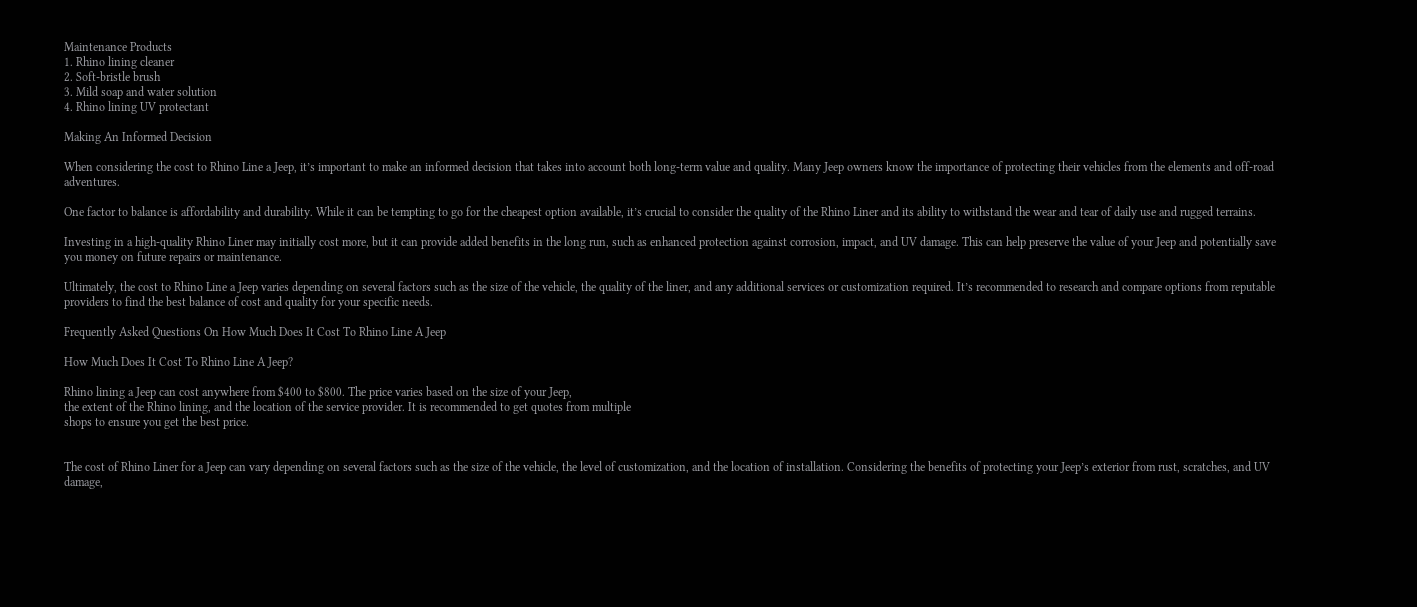Maintenance Products
1. Rhino lining cleaner
2. Soft-bristle brush
3. Mild soap and water solution
4. Rhino lining UV protectant

Making An Informed Decision

When considering the cost to Rhino Line a Jeep, it’s important to make an informed decision that takes into account both long-term value and quality. Many Jeep owners know the importance of protecting their vehicles from the elements and off-road adventures.

One factor to balance is affordability and durability. While it can be tempting to go for the cheapest option available, it’s crucial to consider the quality of the Rhino Liner and its ability to withstand the wear and tear of daily use and rugged terrains.

Investing in a high-quality Rhino Liner may initially cost more, but it can provide added benefits in the long run, such as enhanced protection against corrosion, impact, and UV damage. This can help preserve the value of your Jeep and potentially save you money on future repairs or maintenance.

Ultimately, the cost to Rhino Line a Jeep varies depending on several factors such as the size of the vehicle, the quality of the liner, and any additional services or customization required. It’s recommended to research and compare options from reputable providers to find the best balance of cost and quality for your specific needs.

Frequently Asked Questions On How Much Does It Cost To Rhino Line A Jeep

How Much Does It Cost To Rhino Line A Jeep?

Rhino lining a Jeep can cost anywhere from $400 to $800. The price varies based on the size of your Jeep,
the extent of the Rhino lining, and the location of the service provider. It is recommended to get quotes from multiple
shops to ensure you get the best price.


The cost of Rhino Liner for a Jeep can vary depending on several factors such as the size of the vehicle, the level of customization, and the location of installation. Considering the benefits of protecting your Jeep’s exterior from rust, scratches, and UV damage,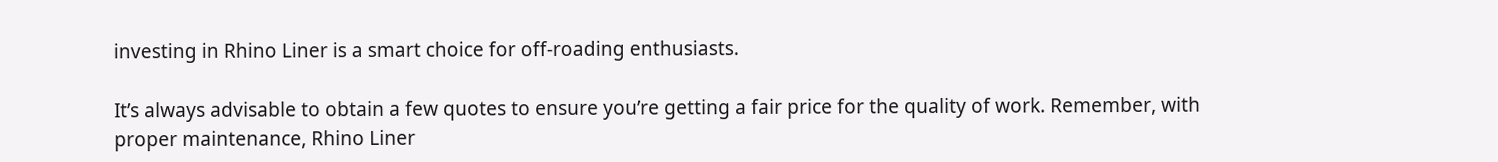investing in Rhino Liner is a smart choice for off-roading enthusiasts.

It’s always advisable to obtain a few quotes to ensure you’re getting a fair price for the quality of work. Remember, with proper maintenance, Rhino Liner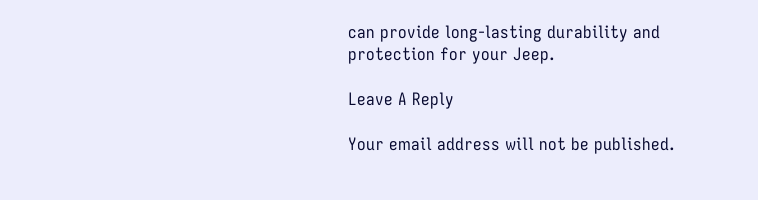can provide long-lasting durability and protection for your Jeep.

Leave A Reply

Your email address will not be published.